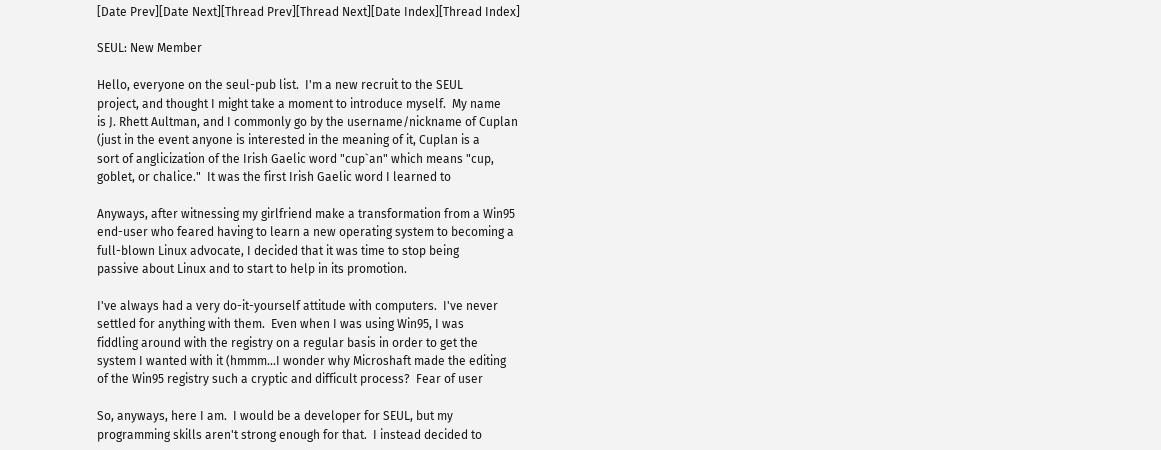[Date Prev][Date Next][Thread Prev][Thread Next][Date Index][Thread Index]

SEUL: New Member

Hello, everyone on the seul-pub list.  I'm a new recruit to the SEUL
project, and thought I might take a moment to introduce myself.  My name
is J. Rhett Aultman, and I commonly go by the username/nickname of Cuplan
(just in the event anyone is interested in the meaning of it, Cuplan is a
sort of anglicization of the Irish Gaelic word "cup`an" which means "cup,
goblet, or chalice."  It was the first Irish Gaelic word I learned to

Anyways, after witnessing my girlfriend make a transformation from a Win95
end-user who feared having to learn a new operating system to becoming a
full-blown Linux advocate, I decided that it was time to stop being
passive about Linux and to start to help in its promotion.

I've always had a very do-it-yourself attitude with computers.  I've never
settled for anything with them.  Even when I was using Win95, I was
fiddling around with the registry on a regular basis in order to get the
system I wanted with it (hmmm...I wonder why Microshaft made the editing
of the Win95 registry such a cryptic and difficult process?  Fear of user

So, anyways, here I am.  I would be a developer for SEUL, but my
programming skills aren't strong enough for that.  I instead decided to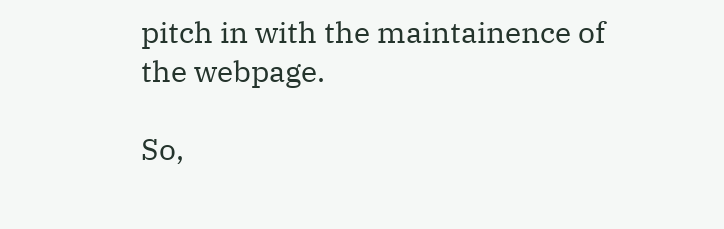pitch in with the maintainence of the webpage.

So,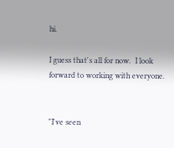hi.

I guess that's all for now.  I look forward to working with everyone.


"I've seen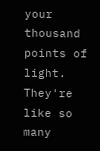your thousand points of light.  They're like so many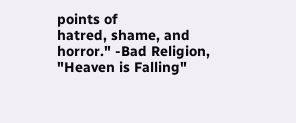points of
hatred, shame, and horror." -Bad Religion, "Heaven is Falling"